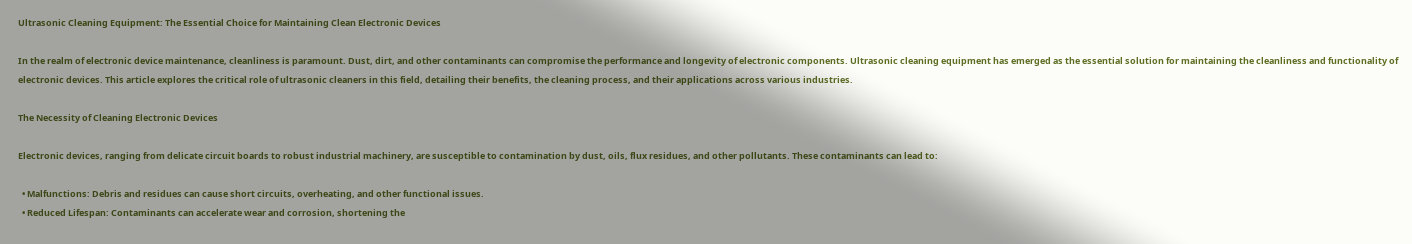Ultrasonic Cleaning Equipment: The Essential Choice for Maintaining Clean Electronic Devices

In the realm of electronic device maintenance, cleanliness is paramount. Dust, dirt, and other contaminants can compromise the performance and longevity of electronic components. Ultrasonic cleaning equipment has emerged as the essential solution for maintaining the cleanliness and functionality of electronic devices. This article explores the critical role of ultrasonic cleaners in this field, detailing their benefits, the cleaning process, and their applications across various industries.

The Necessity of Cleaning Electronic Devices

Electronic devices, ranging from delicate circuit boards to robust industrial machinery, are susceptible to contamination by dust, oils, flux residues, and other pollutants. These contaminants can lead to:

  • Malfunctions: Debris and residues can cause short circuits, overheating, and other functional issues.
  • Reduced Lifespan: Contaminants can accelerate wear and corrosion, shortening the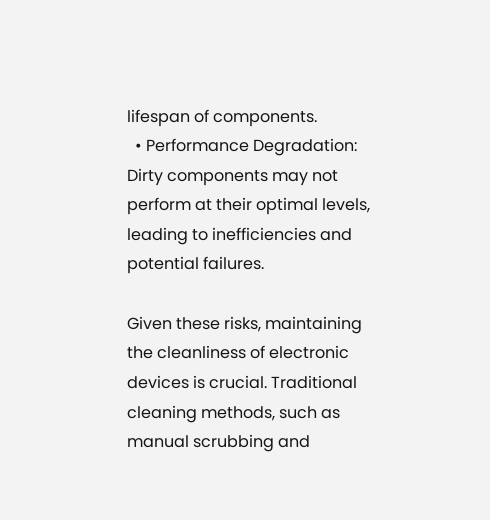lifespan of components.
  • Performance Degradation: Dirty components may not perform at their optimal levels, leading to inefficiencies and potential failures.

Given these risks, maintaining the cleanliness of electronic devices is crucial. Traditional cleaning methods, such as manual scrubbing and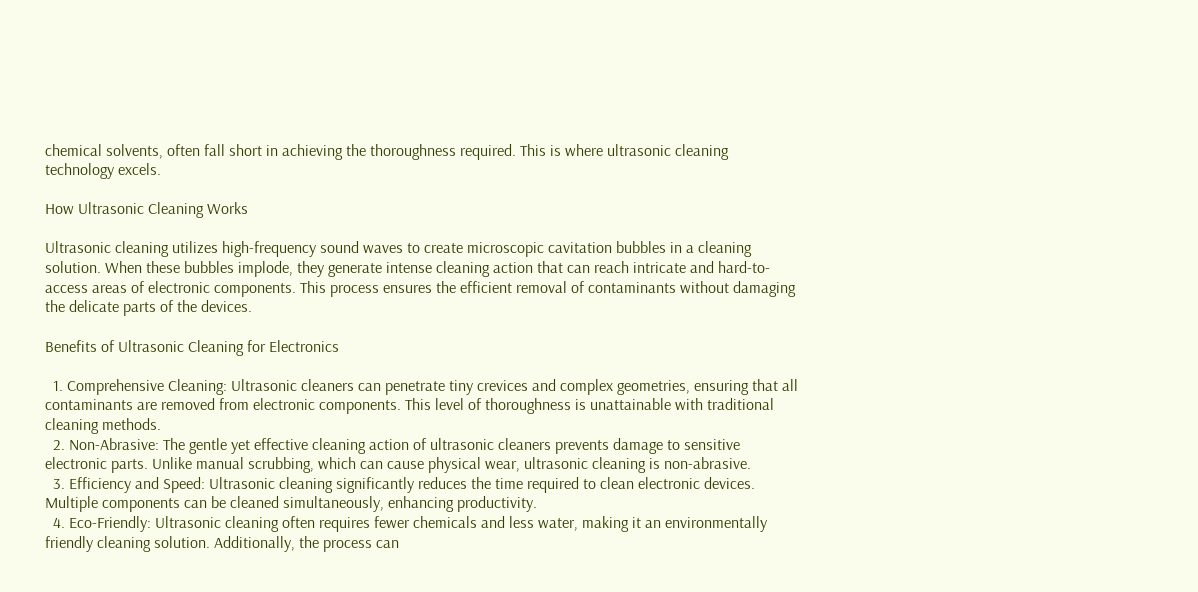chemical solvents, often fall short in achieving the thoroughness required. This is where ultrasonic cleaning technology excels.

How Ultrasonic Cleaning Works

Ultrasonic cleaning utilizes high-frequency sound waves to create microscopic cavitation bubbles in a cleaning solution. When these bubbles implode, they generate intense cleaning action that can reach intricate and hard-to-access areas of electronic components. This process ensures the efficient removal of contaminants without damaging the delicate parts of the devices.

Benefits of Ultrasonic Cleaning for Electronics

  1. Comprehensive Cleaning: Ultrasonic cleaners can penetrate tiny crevices and complex geometries, ensuring that all contaminants are removed from electronic components. This level of thoroughness is unattainable with traditional cleaning methods.
  2. Non-Abrasive: The gentle yet effective cleaning action of ultrasonic cleaners prevents damage to sensitive electronic parts. Unlike manual scrubbing, which can cause physical wear, ultrasonic cleaning is non-abrasive.
  3. Efficiency and Speed: Ultrasonic cleaning significantly reduces the time required to clean electronic devices. Multiple components can be cleaned simultaneously, enhancing productivity.
  4. Eco-Friendly: Ultrasonic cleaning often requires fewer chemicals and less water, making it an environmentally friendly cleaning solution. Additionally, the process can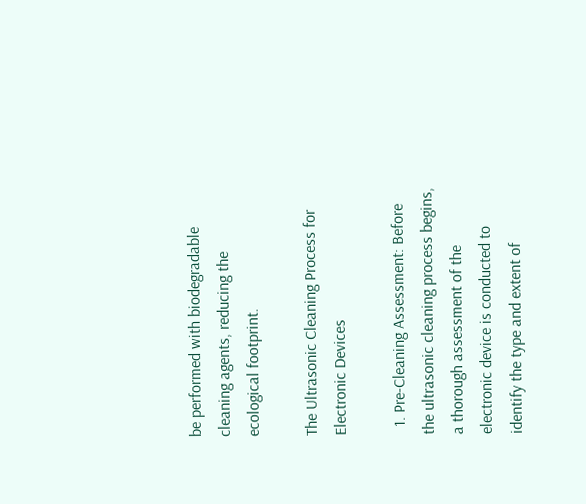be performed with biodegradable cleaning agents, reducing the ecological footprint.

The Ultrasonic Cleaning Process for Electronic Devices

  1. Pre-Cleaning Assessment: Before the ultrasonic cleaning process begins, a thorough assessment of the electronic device is conducted to identify the type and extent of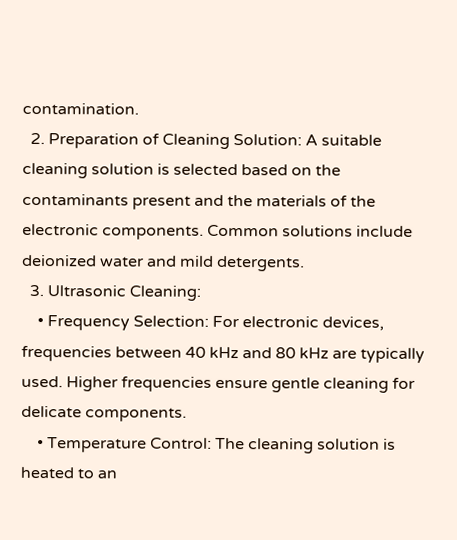contamination.
  2. Preparation of Cleaning Solution: A suitable cleaning solution is selected based on the contaminants present and the materials of the electronic components. Common solutions include deionized water and mild detergents.
  3. Ultrasonic Cleaning:
    • Frequency Selection: For electronic devices, frequencies between 40 kHz and 80 kHz are typically used. Higher frequencies ensure gentle cleaning for delicate components.
    • Temperature Control: The cleaning solution is heated to an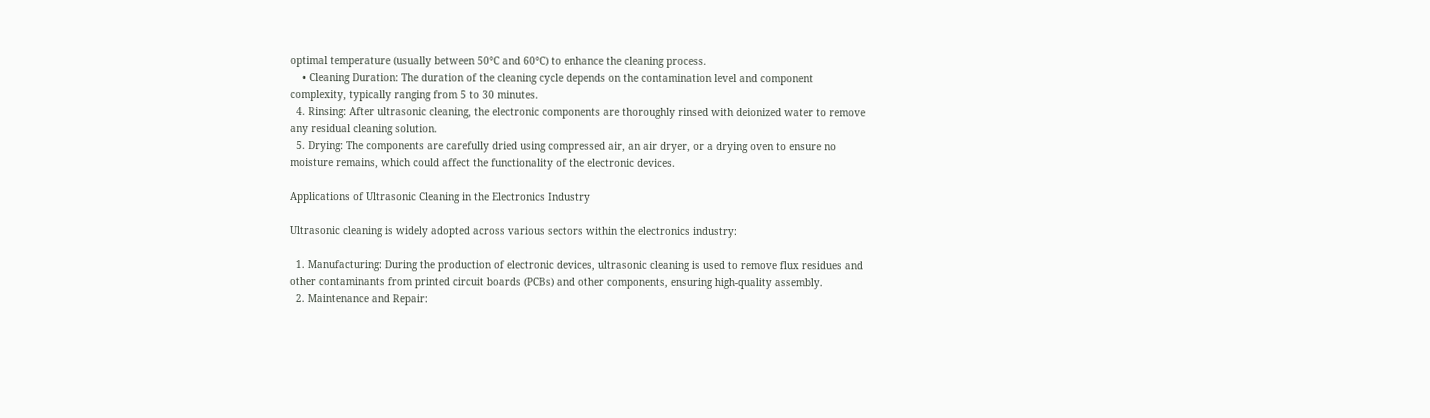optimal temperature (usually between 50°C and 60°C) to enhance the cleaning process.
    • Cleaning Duration: The duration of the cleaning cycle depends on the contamination level and component complexity, typically ranging from 5 to 30 minutes.
  4. Rinsing: After ultrasonic cleaning, the electronic components are thoroughly rinsed with deionized water to remove any residual cleaning solution.
  5. Drying: The components are carefully dried using compressed air, an air dryer, or a drying oven to ensure no moisture remains, which could affect the functionality of the electronic devices.

Applications of Ultrasonic Cleaning in the Electronics Industry

Ultrasonic cleaning is widely adopted across various sectors within the electronics industry:

  1. Manufacturing: During the production of electronic devices, ultrasonic cleaning is used to remove flux residues and other contaminants from printed circuit boards (PCBs) and other components, ensuring high-quality assembly.
  2. Maintenance and Repair: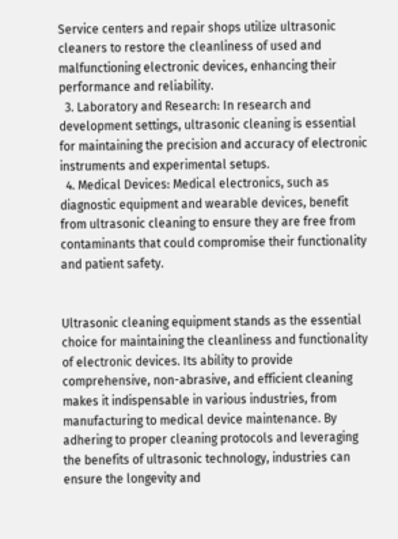Service centers and repair shops utilize ultrasonic cleaners to restore the cleanliness of used and malfunctioning electronic devices, enhancing their performance and reliability.
  3. Laboratory and Research: In research and development settings, ultrasonic cleaning is essential for maintaining the precision and accuracy of electronic instruments and experimental setups.
  4. Medical Devices: Medical electronics, such as diagnostic equipment and wearable devices, benefit from ultrasonic cleaning to ensure they are free from contaminants that could compromise their functionality and patient safety.


Ultrasonic cleaning equipment stands as the essential choice for maintaining the cleanliness and functionality of electronic devices. Its ability to provide comprehensive, non-abrasive, and efficient cleaning makes it indispensable in various industries, from manufacturing to medical device maintenance. By adhering to proper cleaning protocols and leveraging the benefits of ultrasonic technology, industries can ensure the longevity and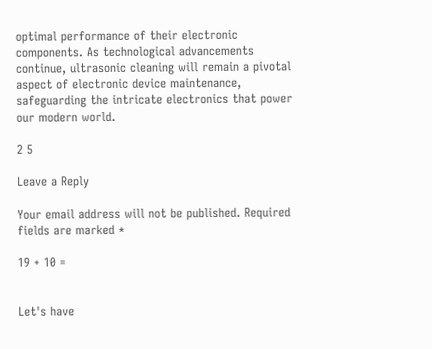optimal performance of their electronic components. As technological advancements continue, ultrasonic cleaning will remain a pivotal aspect of electronic device maintenance, safeguarding the intricate electronics that power our modern world.

2 5

Leave a Reply

Your email address will not be published. Required fields are marked *

19 + 10 =


Let's have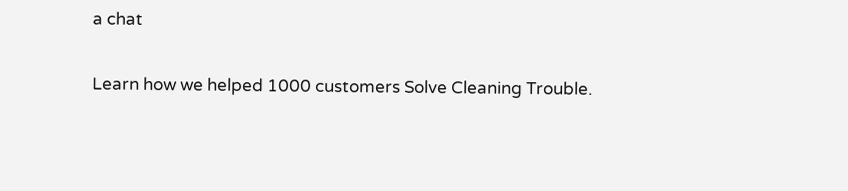a chat

Learn how we helped 1000 customers Solve Cleaning Trouble.